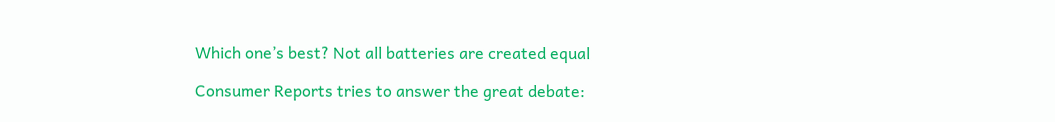Which one’s best? Not all batteries are created equal

Consumer Reports tries to answer the great debate: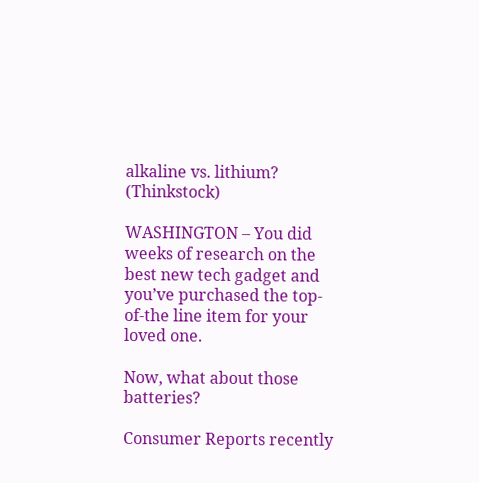alkaline vs. lithium? (Thinkstock)

WASHINGTON – You did weeks of research on the best new tech gadget and you’ve purchased the top-of-the line item for your loved one.

Now, what about those batteries?

Consumer Reports recently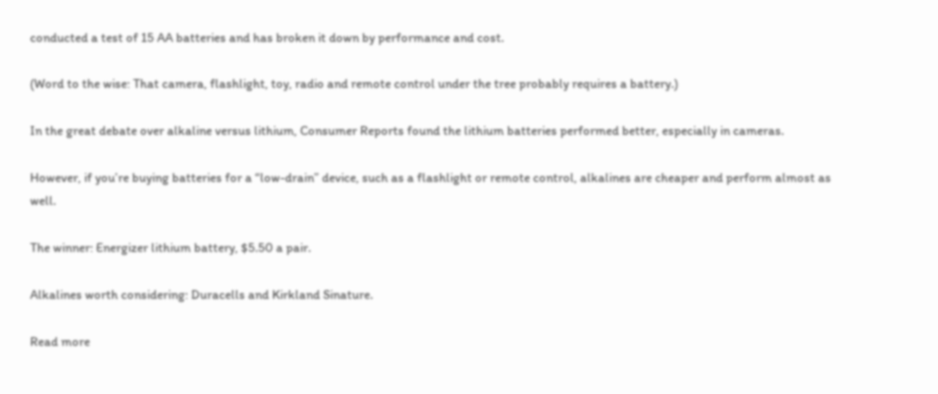conducted a test of 15 AA batteries and has broken it down by performance and cost.

(Word to the wise: That camera, flashlight, toy, radio and remote control under the tree probably requires a battery.)

In the great debate over alkaline versus lithium, Consumer Reports found the lithium batteries performed better, especially in cameras.

However, if you’re buying batteries for a “low-drain” device, such as a flashlight or remote control, alkalines are cheaper and perform almost as well.

The winner: Energizer lithium battery, $5.50 a pair.

Alkalines worth considering: Duracells and Kirkland Sinature.

Read more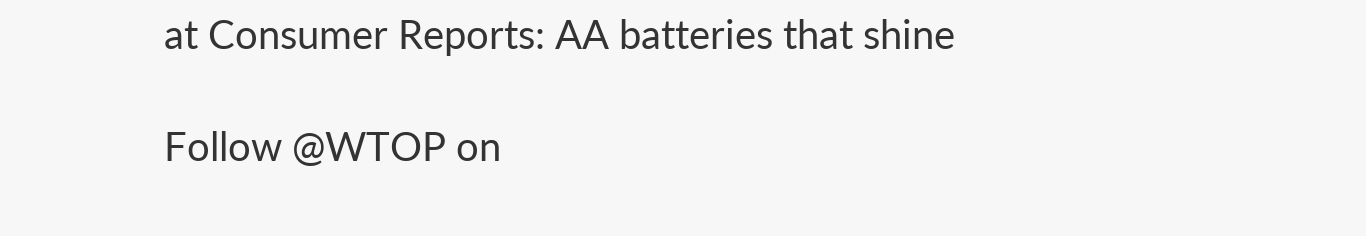at Consumer Reports: AA batteries that shine

Follow @WTOP on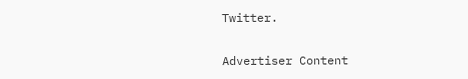Twitter.

Advertiser Content